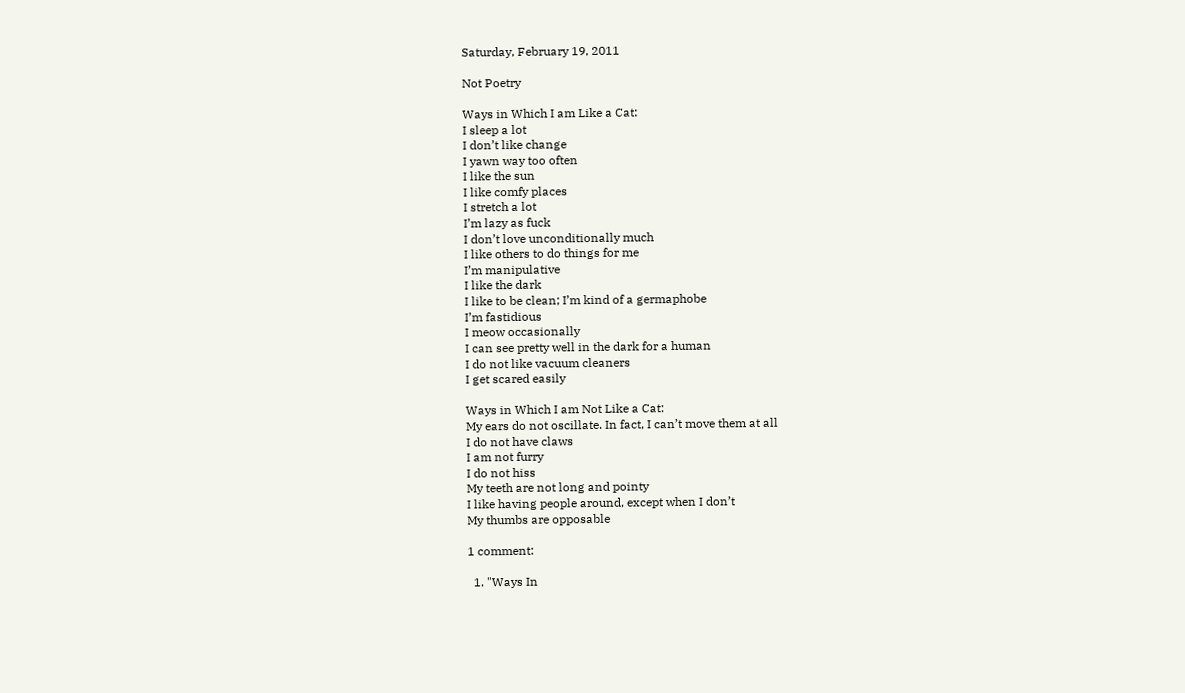Saturday, February 19, 2011

Not Poetry

Ways in Which I am Like a Cat:
I sleep a lot
I don’t like change
I yawn way too often
I like the sun
I like comfy places
I stretch a lot
I’m lazy as fuck
I don’t love unconditionally much
I like others to do things for me
I’m manipulative
I like the dark
I like to be clean; I’m kind of a germaphobe
I’m fastidious
I meow occasionally
I can see pretty well in the dark for a human
I do not like vacuum cleaners
I get scared easily

Ways in Which I am Not Like a Cat:
My ears do not oscillate. In fact, I can’t move them at all
I do not have claws
I am not furry
I do not hiss
My teeth are not long and pointy
I like having people around, except when I don’t
My thumbs are opposable

1 comment:

  1. "Ways In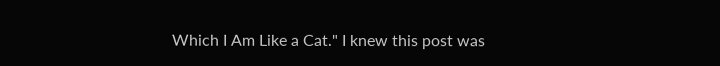Which I Am Like a Cat." I knew this post was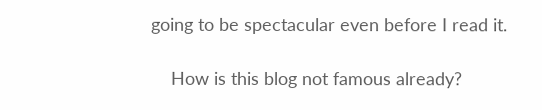going to be spectacular even before I read it.

    How is this blog not famous already?